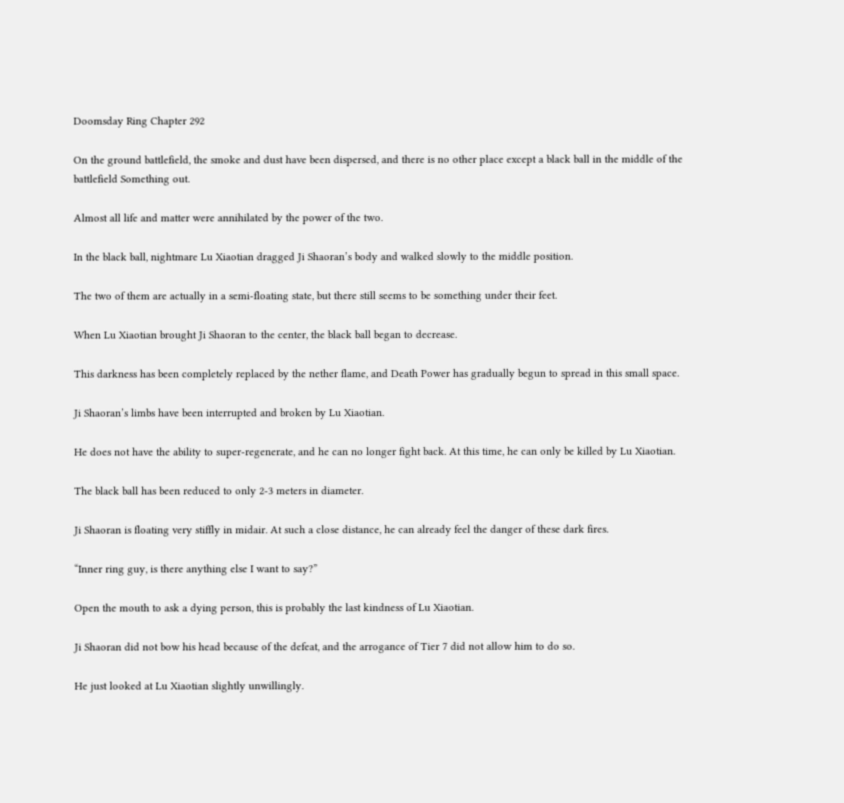Doomsday Ring Chapter 292

On the ground battlefield, the smoke and dust have been dispersed, and there is no other place except a black ball in the middle of the battlefield Something out.

Almost all life and matter were annihilated by the power of the two.

In the black ball, nightmare Lu Xiaotian dragged Ji Shaoran’s body and walked slowly to the middle position.

The two of them are actually in a semi-floating state, but there still seems to be something under their feet.

When Lu Xiaotian brought Ji Shaoran to the center, the black ball began to decrease.

This darkness has been completely replaced by the nether flame, and Death Power has gradually begun to spread in this small space.

Ji Shaoran’s limbs have been interrupted and broken by Lu Xiaotian.

He does not have the ability to super-regenerate, and he can no longer fight back. At this time, he can only be killed by Lu Xiaotian.

The black ball has been reduced to only 2-3 meters in diameter.

Ji Shaoran is floating very stiffly in midair. At such a close distance, he can already feel the danger of these dark fires.

“Inner ring guy, is there anything else I want to say?”

Open the mouth to ask a dying person, this is probably the last kindness of Lu Xiaotian.

Ji Shaoran did not bow his head because of the defeat, and the arrogance of Tier 7 did not allow him to do so.

He just looked at Lu Xiaotian slightly unwillingly.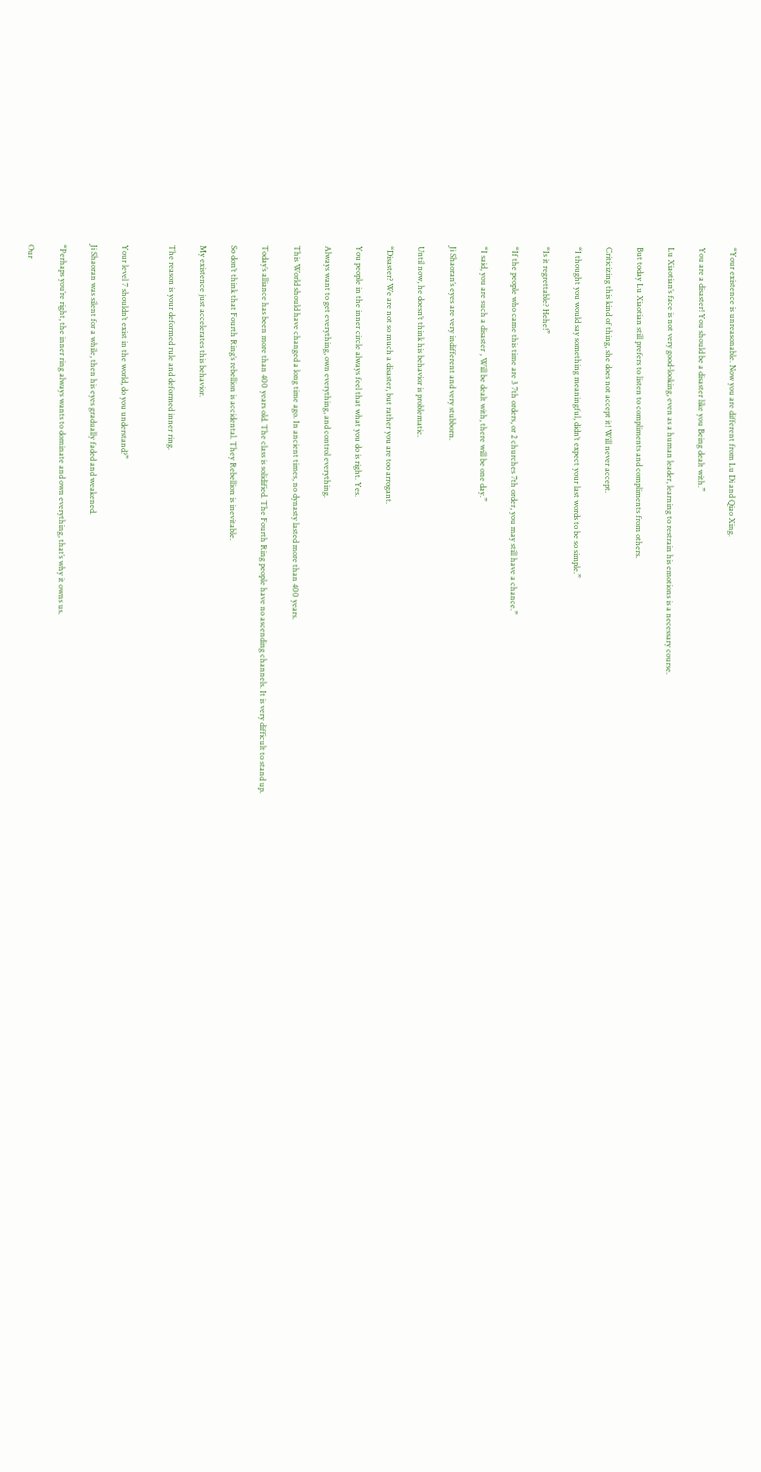“Your existence is unreasonable. Now you are different from Lu Di and Qiao Xing.

You are a disaster! You should be a disaster like you Being dealt with.”

Lu Xiaotian’s face is not very good-looking, even as a human leader, learning to restrain his emotions is a necessary course.

But today Lu Xiaotian still prefers to listen to compliments and compliments from others.

Criticizing this kind of thing, she does not accept it! Will never accept.

“I thought you would say something meaningful, didn’t expect your last words to be so simple.”

“Is it regrettable? Hehe!”

“If the people who came this time are 3 7th orders, or 2 churches 7th order, you may still have a chance.”

“I said, you are such a disaster , Will be dealt with, there will be one day.”

Ji Shaoran’s eyes are very indifferent and very stubborn.

Until now, he doesn’t think his behavior is problematic.

“Disaster? We are not so much a disaster, but rather you are too arrogant.

You people in the inner circle always feel that what you do is right. Yes.

Always want to get everything, own everything, and control everything.

This World should have changed a long time ago. In ancient times, no dynasty lasted more than 400 years.

Today’s alliance has been more than 400 years old. The class is solidified. The Fourth Ring people have no ascending channels. It is very difficult to stand up.

So don’t think that Fourth Ring’s rebellion is accidental. They Rebellion is inevitable.

My existence just accelerates this behavior.

The reason is your deformed rule and deformed inner ring.


Your level 7 shouldn’t exist in the world, do you understand?”

Ji Shaoran was silent for a while, then his eyes gradually faded and weakened.

“Perhaps you’re right, the inner ring always wants to dominate and own everything, that’s why it owns us.

Our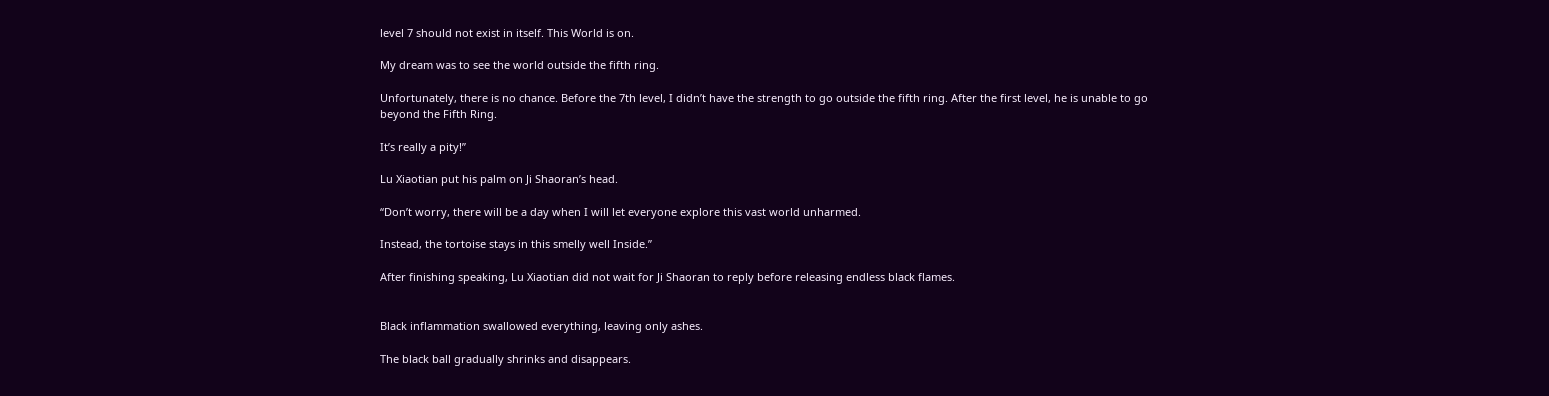level 7 should not exist in itself. This World is on.

My dream was to see the world outside the fifth ring.

Unfortunately, there is no chance. Before the 7th level, I didn’t have the strength to go outside the fifth ring. After the first level, he is unable to go beyond the Fifth Ring.

It’s really a pity!”

Lu Xiaotian put his palm on Ji Shaoran’s head.

“Don’t worry, there will be a day when I will let everyone explore this vast world unharmed.

Instead, the tortoise stays in this smelly well Inside.”

After finishing speaking, Lu Xiaotian did not wait for Ji Shaoran to reply before releasing endless black flames.


Black inflammation swallowed everything, leaving only ashes.

The black ball gradually shrinks and disappears.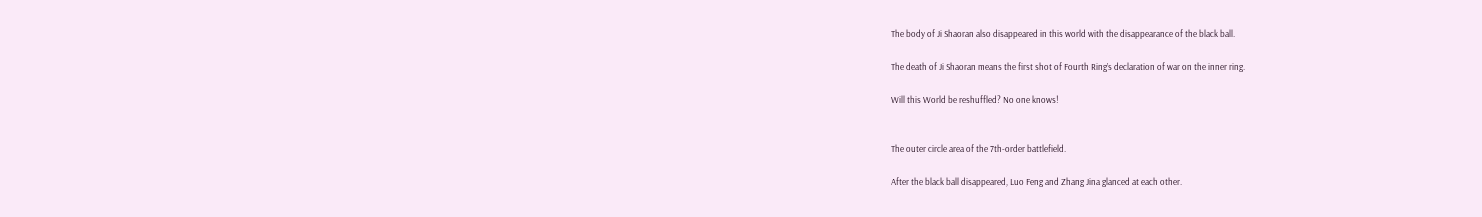The body of Ji Shaoran also disappeared in this world with the disappearance of the black ball.

The death of Ji Shaoran means the first shot of Fourth Ring’s declaration of war on the inner ring.

Will this World be reshuffled? No one knows!


The outer circle area of the 7th-order battlefield.

After the black ball disappeared, Luo Feng and Zhang Jina glanced at each other.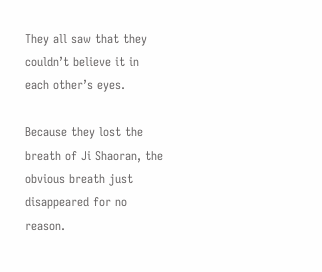They all saw that they couldn’t believe it in each other’s eyes.

Because they lost the breath of Ji Shaoran, the obvious breath just disappeared for no reason.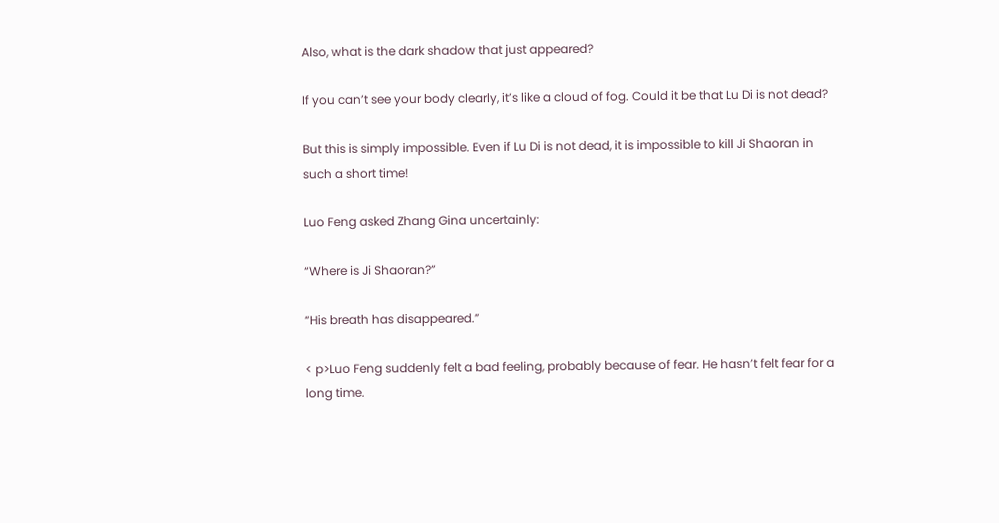Also, what is the dark shadow that just appeared?

If you can’t see your body clearly, it’s like a cloud of fog. Could it be that Lu Di is not dead?

But this is simply impossible. Even if Lu Di is not dead, it is impossible to kill Ji Shaoran in such a short time!

Luo Feng asked Zhang Gina uncertainly:

“Where is Ji Shaoran?”

“His breath has disappeared.”

< p>Luo Feng suddenly felt a bad feeling, probably because of fear. He hasn’t felt fear for a long time.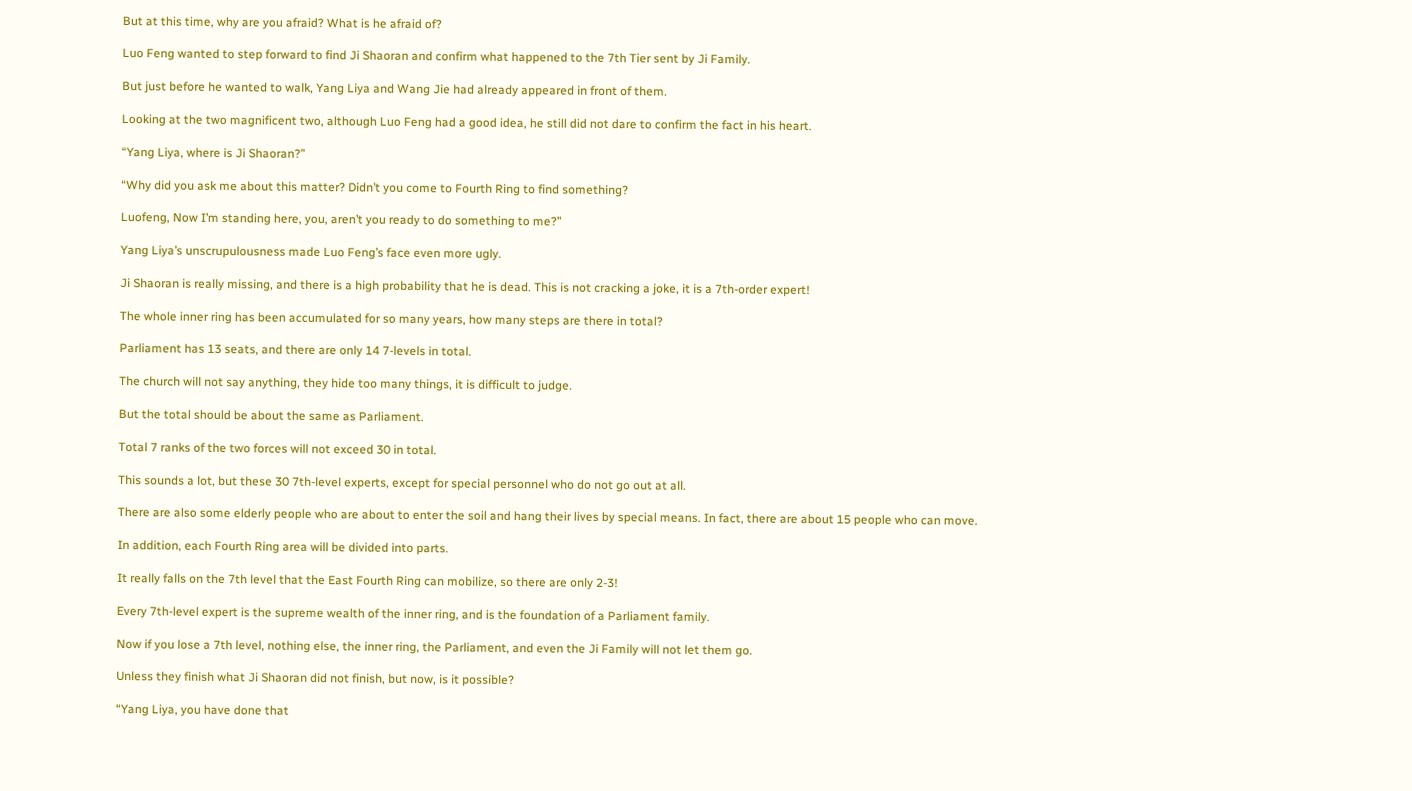But at this time, why are you afraid? What is he afraid of?

Luo Feng wanted to step forward to find Ji Shaoran and confirm what happened to the 7th Tier sent by Ji Family.

But just before he wanted to walk, Yang Liya and Wang Jie had already appeared in front of them.

Looking at the two magnificent two, although Luo Feng had a good idea, he still did not dare to confirm the fact in his heart.

“Yang Liya, where is Ji Shaoran?”

“Why did you ask me about this matter? Didn’t you come to Fourth Ring to find something?

Luofeng, Now I’m standing here, you, aren’t you ready to do something to me?”

Yang Liya’s unscrupulousness made Luo Feng’s face even more ugly.

Ji Shaoran is really missing, and there is a high probability that he is dead. This is not cracking a joke, it is a 7th-order expert!

The whole inner ring has been accumulated for so many years, how many steps are there in total?

Parliament has 13 seats, and there are only 14 7-levels in total.

The church will not say anything, they hide too many things, it is difficult to judge.

But the total should be about the same as Parliament.

Total 7 ranks of the two forces will not exceed 30 in total.

This sounds a lot, but these 30 7th-level experts, except for special personnel who do not go out at all.

There are also some elderly people who are about to enter the soil and hang their lives by special means. In fact, there are about 15 people who can move.

In addition, each Fourth Ring area will be divided into parts.

It really falls on the 7th level that the East Fourth Ring can mobilize, so there are only 2-3!

Every 7th-level expert is the supreme wealth of the inner ring, and is the foundation of a Parliament family.

Now if you lose a 7th level, nothing else, the inner ring, the Parliament, and even the Ji Family will not let them go.

Unless they finish what Ji Shaoran did not finish, but now, is it possible?

“Yang Liya, you have done that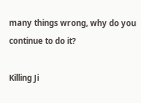many things wrong, why do you continue to do it?

Killing Ji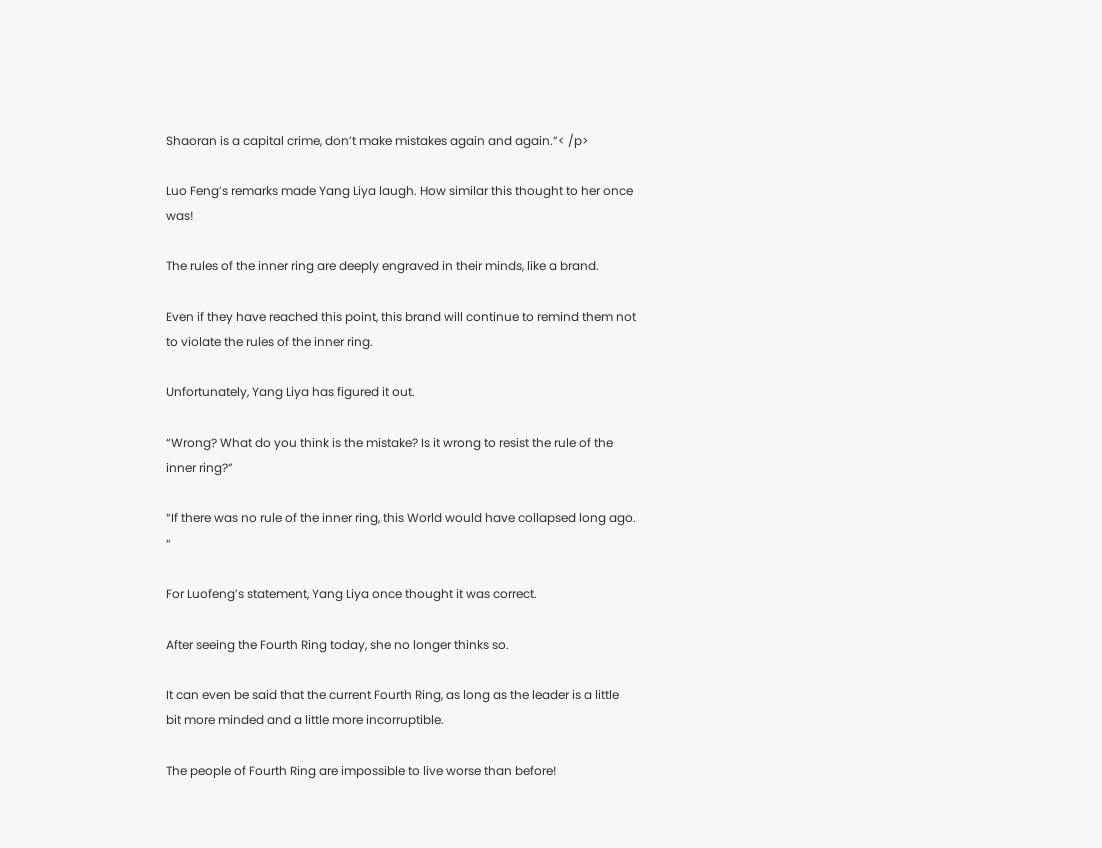Shaoran is a capital crime, don’t make mistakes again and again.”< /p>

Luo Feng’s remarks made Yang Liya laugh. How similar this thought to her once was!

The rules of the inner ring are deeply engraved in their minds, like a brand.

Even if they have reached this point, this brand will continue to remind them not to violate the rules of the inner ring.

Unfortunately, Yang Liya has figured it out.

“Wrong? What do you think is the mistake? Is it wrong to resist the rule of the inner ring?”

“If there was no rule of the inner ring, this World would have collapsed long ago. “

For Luofeng’s statement, Yang Liya once thought it was correct.

After seeing the Fourth Ring today, she no longer thinks so.

It can even be said that the current Fourth Ring, as long as the leader is a little bit more minded and a little more incorruptible.

The people of Fourth Ring are impossible to live worse than before!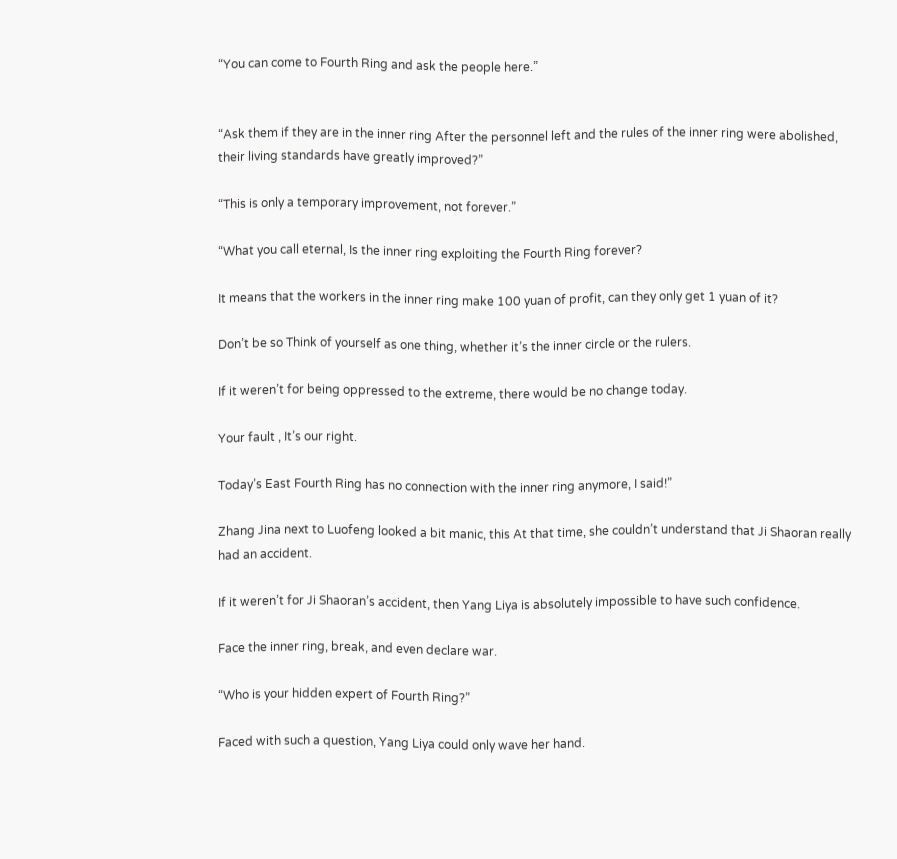“You can come to Fourth Ring and ask the people here.”


“Ask them if they are in the inner ring After the personnel left and the rules of the inner ring were abolished, their living standards have greatly improved?”

“This is only a temporary improvement, not forever.”

“What you call eternal, Is the inner ring exploiting the Fourth Ring forever?

It means that the workers in the inner ring make 100 yuan of profit, can they only get 1 yuan of it?

Don’t be so Think of yourself as one thing, whether it’s the inner circle or the rulers.

If it weren’t for being oppressed to the extreme, there would be no change today.

Your fault , It’s our right.

Today’s East Fourth Ring has no connection with the inner ring anymore, I said!”

Zhang Jina next to Luofeng looked a bit manic, this At that time, she couldn’t understand that Ji Shaoran really had an accident.

If it weren’t for Ji Shaoran’s accident, then Yang Liya is absolutely impossible to have such confidence.

Face the inner ring, break, and even declare war.

“Who is your hidden expert of Fourth Ring?”

Faced with such a question, Yang Liya could only wave her hand.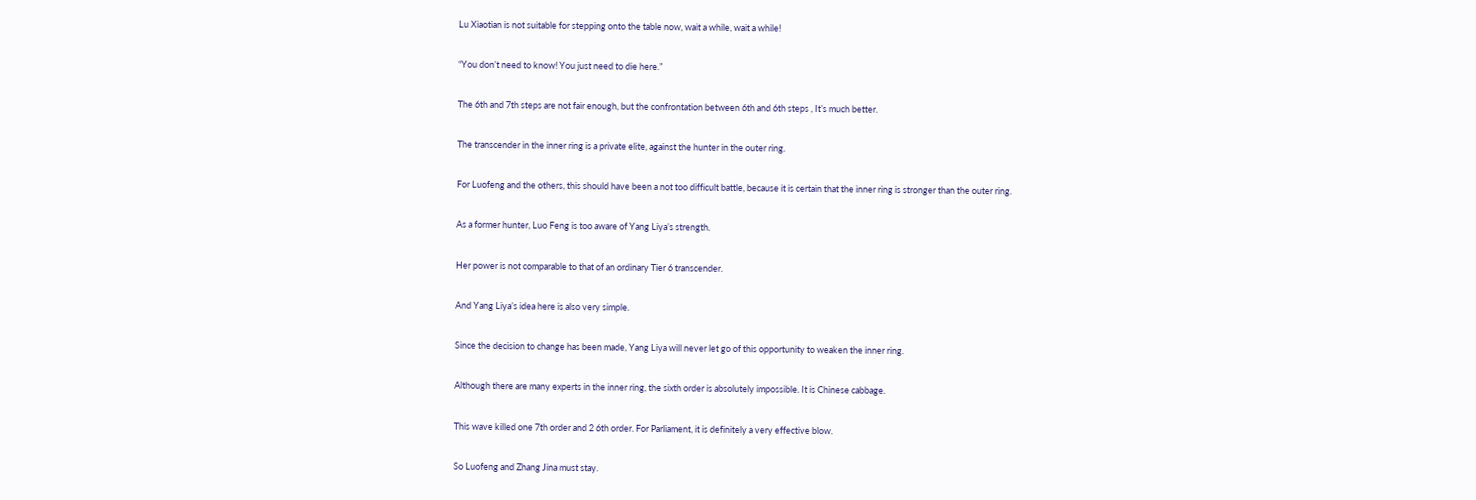Lu Xiaotian is not suitable for stepping onto the table now, wait a while, wait a while!

“You don’t need to know! You just need to die here.”

The 6th and 7th steps are not fair enough, but the confrontation between 6th and 6th steps , It’s much better.

The transcender in the inner ring is a private elite, against the hunter in the outer ring.

For Luofeng and the others, this should have been a not too difficult battle, because it is certain that the inner ring is stronger than the outer ring.

As a former hunter, Luo Feng is too aware of Yang Liya’s strength.

Her power is not comparable to that of an ordinary Tier 6 transcender.

And Yang Liya’s idea here is also very simple.

Since the decision to change has been made, Yang Liya will never let go of this opportunity to weaken the inner ring.

Although there are many experts in the inner ring, the sixth order is absolutely impossible. It is Chinese cabbage.

This wave killed one 7th order and 2 6th order. For Parliament, it is definitely a very effective blow.

So Luofeng and Zhang Jina must stay.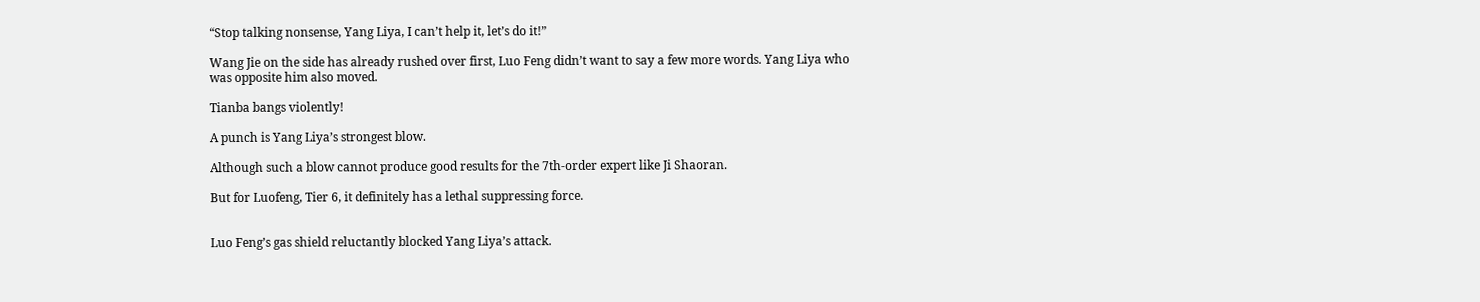“Stop talking nonsense, Yang Liya, I can’t help it, let’s do it!”

Wang Jie on the side has already rushed over first, Luo Feng didn’t want to say a few more words. Yang Liya who was opposite him also moved.

Tianba bangs violently!

A punch is Yang Liya’s strongest blow.

Although such a blow cannot produce good results for the 7th-order expert like Ji Shaoran.

But for Luofeng, Tier 6, it definitely has a lethal suppressing force.


Luo Feng’s gas shield reluctantly blocked Yang Liya’s attack.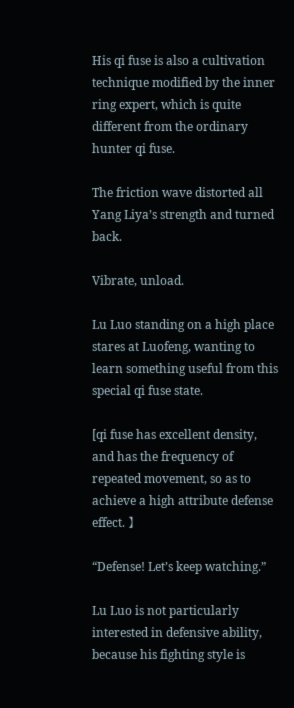His qi fuse is also a cultivation technique modified by the inner ring expert, which is quite different from the ordinary hunter qi fuse.

The friction wave distorted all Yang Liya’s strength and turned back.

Vibrate, unload.

Lu Luo standing on a high place stares at Luofeng, wanting to learn something useful from this special qi fuse state.

[qi fuse has excellent density, and has the frequency of repeated movement, so as to achieve a high attribute defense effect. 】

“Defense! Let’s keep watching.”

Lu Luo is not particularly interested in defensive ability, because his fighting style is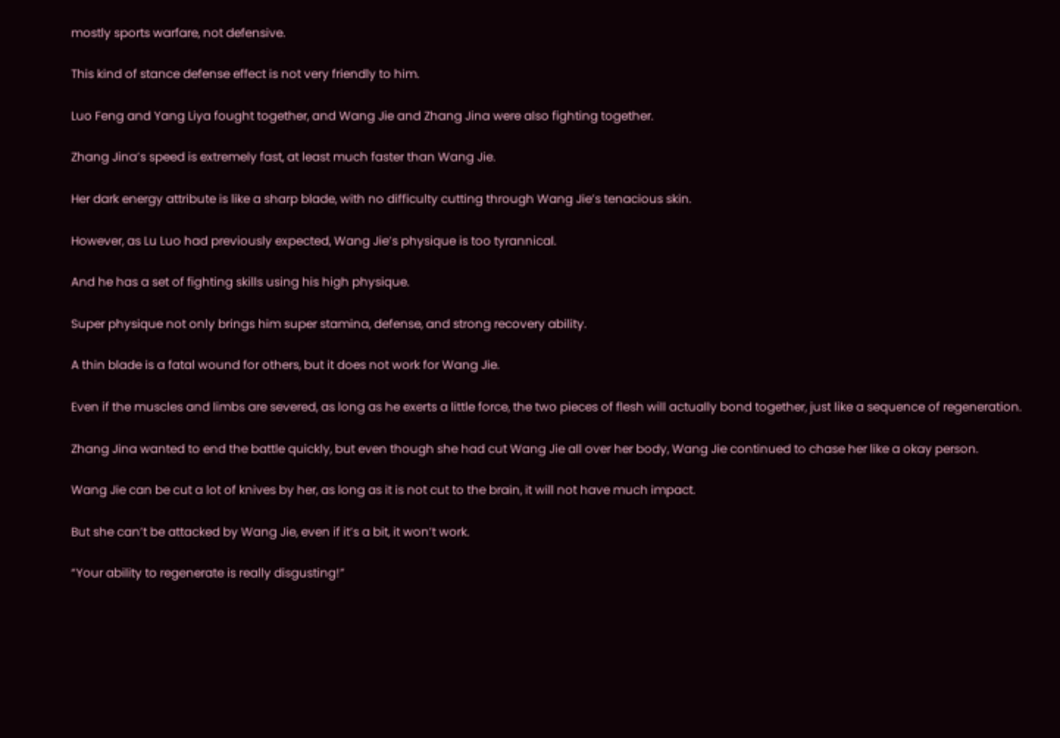mostly sports warfare, not defensive.

This kind of stance defense effect is not very friendly to him.

Luo Feng and Yang Liya fought together, and Wang Jie and Zhang Jina were also fighting together.

Zhang Jina’s speed is extremely fast, at least much faster than Wang Jie.

Her dark energy attribute is like a sharp blade, with no difficulty cutting through Wang Jie’s tenacious skin.

However, as Lu Luo had previously expected, Wang Jie’s physique is too tyrannical.

And he has a set of fighting skills using his high physique.

Super physique not only brings him super stamina, defense, and strong recovery ability.

A thin blade is a fatal wound for others, but it does not work for Wang Jie.

Even if the muscles and limbs are severed, as long as he exerts a little force, the two pieces of flesh will actually bond together, just like a sequence of regeneration.

Zhang Jina wanted to end the battle quickly, but even though she had cut Wang Jie all over her body, Wang Jie continued to chase her like a okay person.

Wang Jie can be cut a lot of knives by her, as long as it is not cut to the brain, it will not have much impact.

But she can’t be attacked by Wang Jie, even if it’s a bit, it won’t work.

“Your ability to regenerate is really disgusting!”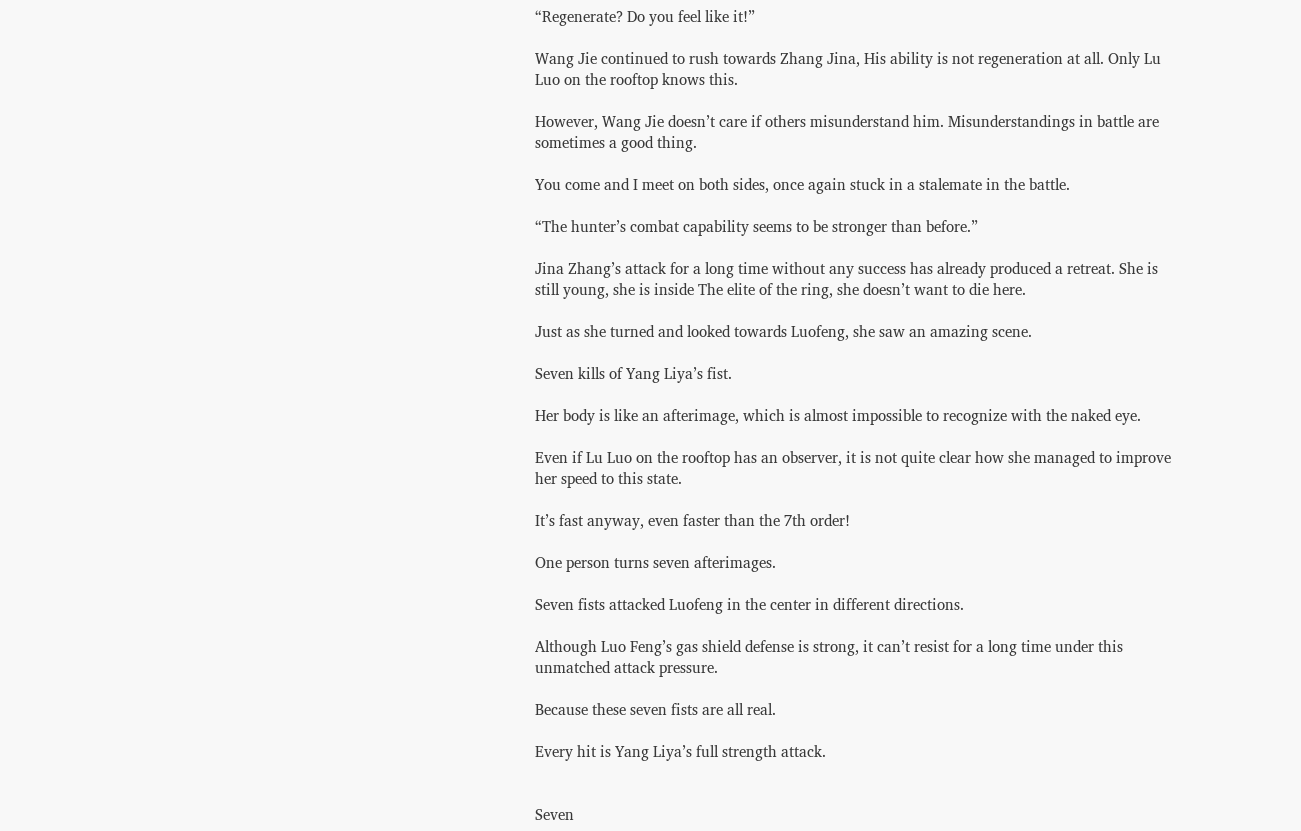“Regenerate? Do you feel like it!”

Wang Jie continued to rush towards Zhang Jina, His ability is not regeneration at all. Only Lu Luo on the rooftop knows this.

However, Wang Jie doesn’t care if others misunderstand him. Misunderstandings in battle are sometimes a good thing.

You come and I meet on both sides, once again stuck in a stalemate in the battle.

“The hunter’s combat capability seems to be stronger than before.”

Jina Zhang’s attack for a long time without any success has already produced a retreat. She is still young, she is inside The elite of the ring, she doesn’t want to die here.

Just as she turned and looked towards Luofeng, she saw an amazing scene.

Seven kills of Yang Liya’s fist.

Her body is like an afterimage, which is almost impossible to recognize with the naked eye.

Even if Lu Luo on the rooftop has an observer, it is not quite clear how she managed to improve her speed to this state.

It’s fast anyway, even faster than the 7th order!

One person turns seven afterimages.

Seven fists attacked Luofeng in the center in different directions.

Although Luo Feng’s gas shield defense is strong, it can’t resist for a long time under this unmatched attack pressure.

Because these seven fists are all real.

Every hit is Yang Liya’s full strength attack.


Seven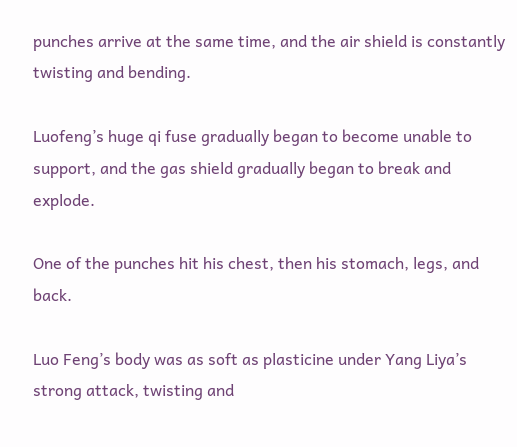punches arrive at the same time, and the air shield is constantly twisting and bending.

Luofeng’s huge qi fuse gradually began to become unable to support, and the gas shield gradually began to break and explode.

One of the punches hit his chest, then his stomach, legs, and back.

Luo Feng’s body was as soft as plasticine under Yang Liya’s strong attack, twisting and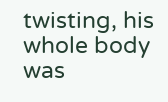twisting, his whole body was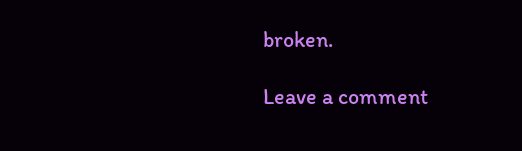broken.

Leave a comment